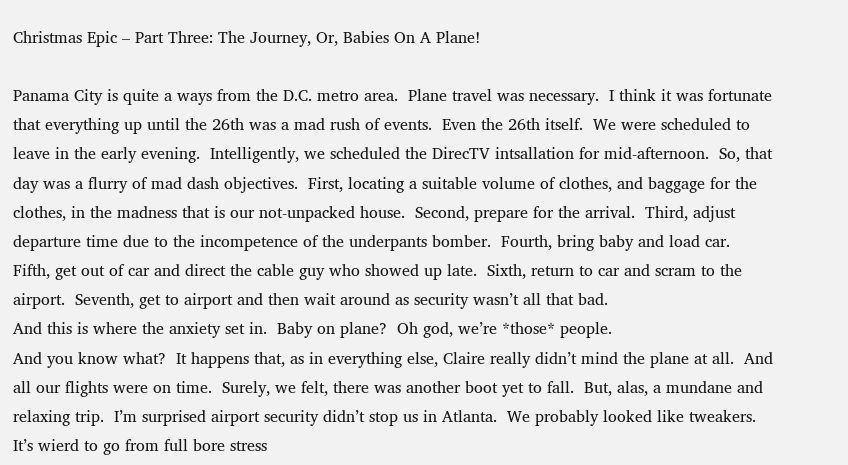Christmas Epic – Part Three: The Journey, Or, Babies On A Plane!

Panama City is quite a ways from the D.C. metro area.  Plane travel was necessary.  I think it was fortunate that everything up until the 26th was a mad rush of events.  Even the 26th itself.  We were scheduled to leave in the early evening.  Intelligently, we scheduled the DirecTV intsallation for mid-afternoon.  So, that day was a flurry of mad dash objectives.  First, locating a suitable volume of clothes, and baggage for the clothes, in the madness that is our not-unpacked house.  Second, prepare for the arrival.  Third, adjust departure time due to the incompetence of the underpants bomber.  Fourth, bring baby and load car.  Fifth, get out of car and direct the cable guy who showed up late.  Sixth, return to car and scram to the airport.  Seventh, get to airport and then wait around as security wasn’t all that bad.
And this is where the anxiety set in.  Baby on plane?  Oh god, we’re *those* people.
And you know what?  It happens that, as in everything else, Claire really didn’t mind the plane at all.  And all our flights were on time.  Surely, we felt, there was another boot yet to fall.  But, alas, a mundane and relaxing trip.  I’m surprised airport security didn’t stop us in Atlanta.  We probably looked like tweakers.  It’s wierd to go from full bore stress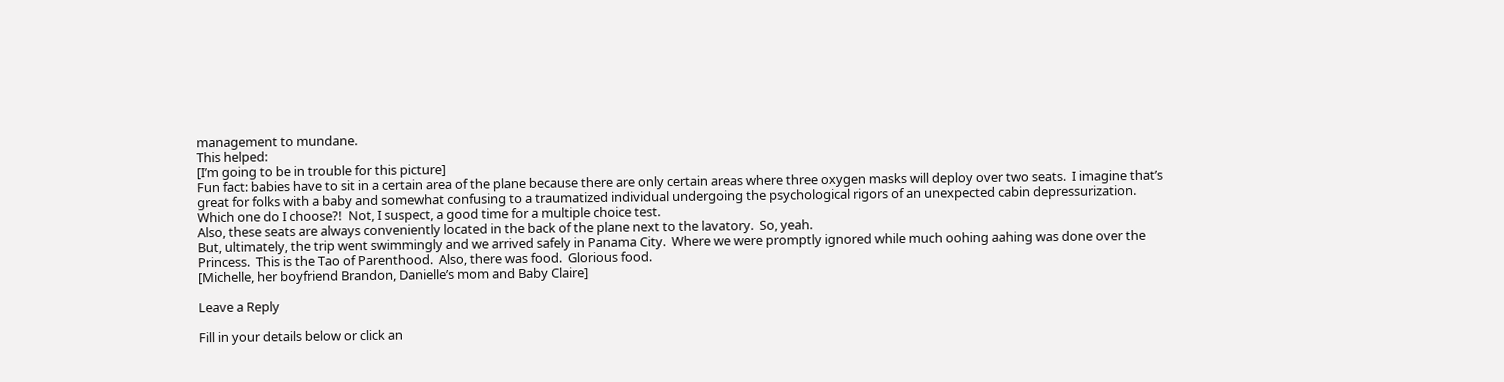management to mundane.
This helped:
[I’m going to be in trouble for this picture]
Fun fact: babies have to sit in a certain area of the plane because there are only certain areas where three oxygen masks will deploy over two seats.  I imagine that’s great for folks with a baby and somewhat confusing to a traumatized individual undergoing the psychological rigors of an unexpected cabin depressurization.  Which one do I choose?!  Not, I suspect, a good time for a multiple choice test.
Also, these seats are always conveniently located in the back of the plane next to the lavatory.  So, yeah.
But, ultimately, the trip went swimmingly and we arrived safely in Panama City.  Where we were promptly ignored while much oohing aahing was done over the Princess.  This is the Tao of Parenthood.  Also, there was food.  Glorious food.
[Michelle, her boyfriend Brandon, Danielle’s mom and Baby Claire]

Leave a Reply

Fill in your details below or click an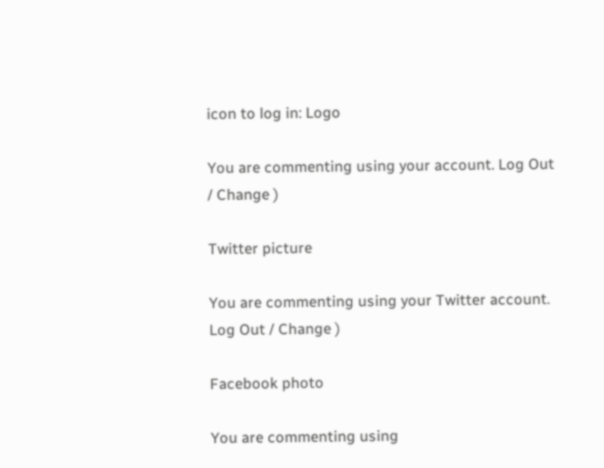icon to log in: Logo

You are commenting using your account. Log Out / Change )

Twitter picture

You are commenting using your Twitter account. Log Out / Change )

Facebook photo

You are commenting using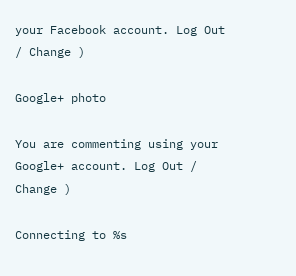your Facebook account. Log Out / Change )

Google+ photo

You are commenting using your Google+ account. Log Out / Change )

Connecting to %s